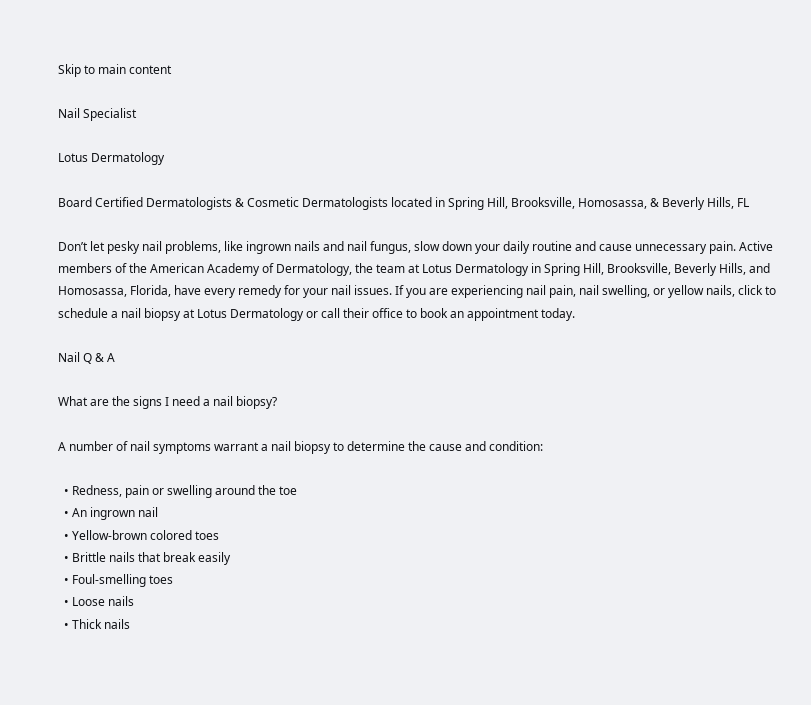Skip to main content

Nail Specialist

Lotus Dermatology

Board Certified Dermatologists & Cosmetic Dermatologists located in Spring Hill, Brooksville, Homosassa, & Beverly Hills, FL

Don’t let pesky nail problems, like ingrown nails and nail fungus, slow down your daily routine and cause unnecessary pain. Active members of the American Academy of Dermatology, the team at Lotus Dermatology in Spring Hill, Brooksville, Beverly Hills, and Homosassa, Florida, have every remedy for your nail issues. If you are experiencing nail pain, nail swelling, or yellow nails, click to schedule a nail biopsy at Lotus Dermatology or call their office to book an appointment today.

Nail Q & A

What are the signs I need a nail biopsy?

A number of nail symptoms warrant a nail biopsy to determine the cause and condition:

  • Redness, pain or swelling around the toe
  • An ingrown nail
  • Yellow-brown colored toes
  • Brittle nails that break easily
  • Foul-smelling toes
  • Loose nails
  • Thick nails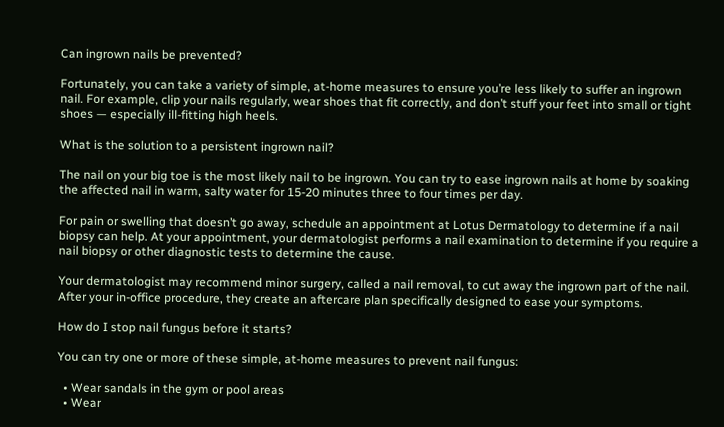Can ingrown nails be prevented?

Fortunately, you can take a variety of simple, at-home measures to ensure you’re less likely to suffer an ingrown nail. For example, clip your nails regularly, wear shoes that fit correctly, and don’t stuff your feet into small or tight shoes — especially ill-fitting high heels.

What is the solution to a persistent ingrown nail?

The nail on your big toe is the most likely nail to be ingrown. You can try to ease ingrown nails at home by soaking the affected nail in warm, salty water for 15-20 minutes three to four times per day.

For pain or swelling that doesn’t go away, schedule an appointment at Lotus Dermatology to determine if a nail biopsy can help. At your appointment, your dermatologist performs a nail examination to determine if you require a nail biopsy or other diagnostic tests to determine the cause.

Your dermatologist may recommend minor surgery, called a nail removal, to cut away the ingrown part of the nail. After your in-office procedure, they create an aftercare plan specifically designed to ease your symptoms.

How do I stop nail fungus before it starts?

You can try one or more of these simple, at-home measures to prevent nail fungus:

  • Wear sandals in the gym or pool areas
  • Wear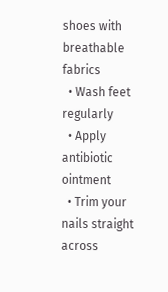shoes with breathable fabrics
  • Wash feet regularly
  • Apply antibiotic ointment
  • Trim your nails straight across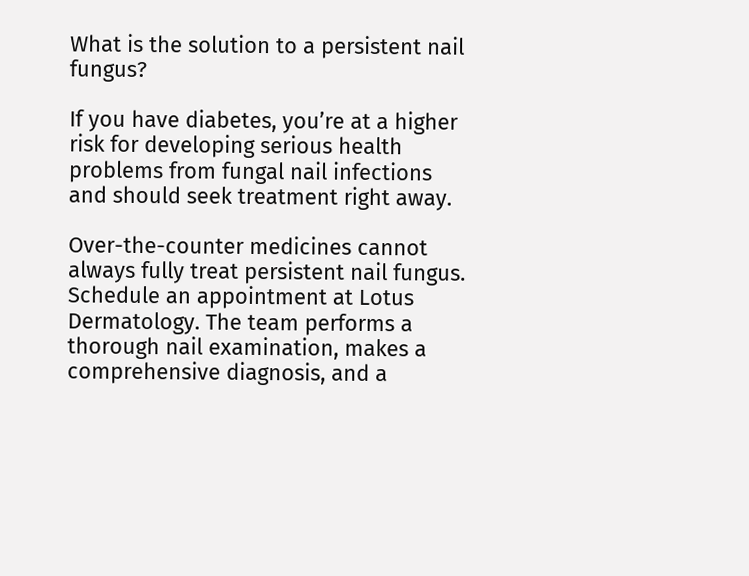What is the solution to a persistent nail fungus?

If you have diabetes, you’re at a higher risk for developing serious health problems from fungal nail infections and should seek treatment right away.

Over-the-counter medicines cannot always fully treat persistent nail fungus. Schedule an appointment at Lotus Dermatology. The team performs a thorough nail examination, makes a comprehensive diagnosis, and a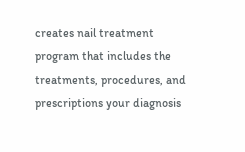creates nail treatment program that includes the treatments, procedures, and prescriptions your diagnosis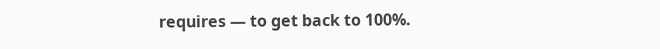requires — to get back to 100%.